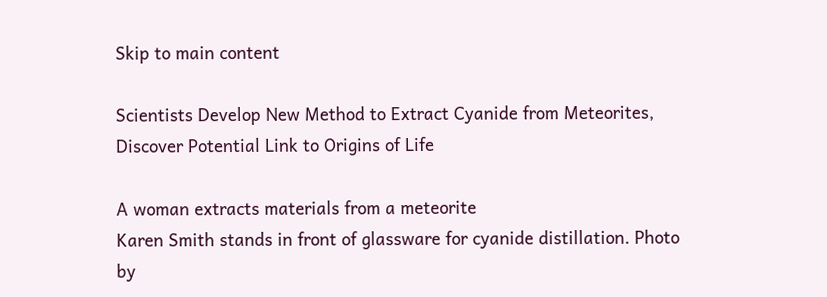Skip to main content

Scientists Develop New Method to Extract Cyanide from Meteorites, Discover Potential Link to Origins of Life

A woman extracts materials from a meteorite
Karen Smith stands in front of glassware for cyanide distillation. Photo by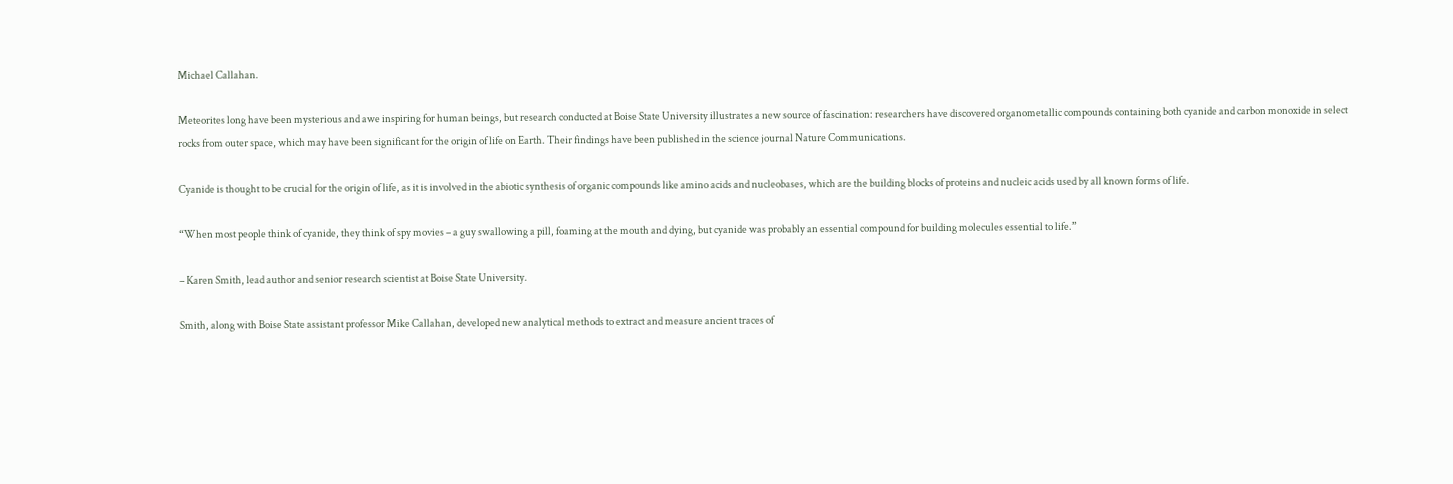Michael Callahan.

Meteorites long have been mysterious and awe inspiring for human beings, but research conducted at Boise State University illustrates a new source of fascination: researchers have discovered organometallic compounds containing both cyanide and carbon monoxide in select rocks from outer space, which may have been significant for the origin of life on Earth. Their findings have been published in the science journal Nature Communications.

Cyanide is thought to be crucial for the origin of life, as it is involved in the abiotic synthesis of organic compounds like amino acids and nucleobases, which are the building blocks of proteins and nucleic acids used by all known forms of life.

“When most people think of cyanide, they think of spy movies – a guy swallowing a pill, foaming at the mouth and dying, but cyanide was probably an essential compound for building molecules essential to life.”

– Karen Smith, lead author and senior research scientist at Boise State University.

Smith, along with Boise State assistant professor Mike Callahan, developed new analytical methods to extract and measure ancient traces of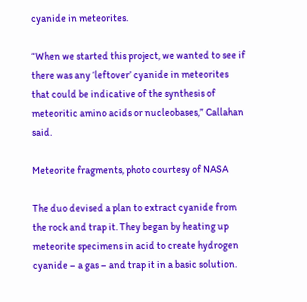cyanide in meteorites.

“When we started this project, we wanted to see if there was any ‘leftover’ cyanide in meteorites that could be indicative of the synthesis of meteoritic amino acids or nucleobases,” Callahan said.

Meteorite fragments, photo courtesy of NASA

The duo devised a plan to extract cyanide from the rock and trap it. They began by heating up meteorite specimens in acid to create hydrogen cyanide – a gas – and trap it in a basic solution.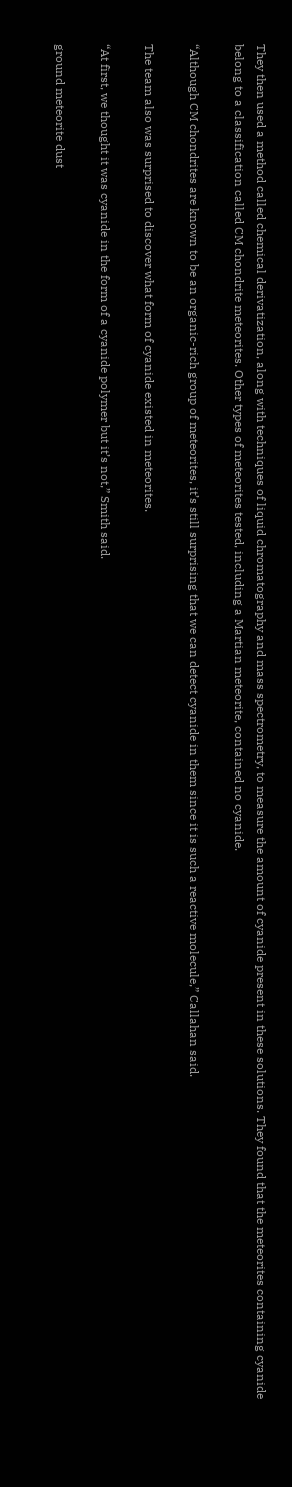They then used a method called chemical derivatization, along with techniques of liquid chromatography and mass spectrometry, to measure the amount of cyanide present in these solutions. They found that the meteorites containing cyanide belong to a classification called CM chondrite meteorites. Other types of meteorites tested, including a Martian meteorite, contained no cyanide.

“Although CM chondrites are known to be an organic-rich group of meteorites, it’s still surprising that we can detect cyanide in them since it is such a reactive molecule,” Callahan said.

The team also was surprised to discover what form of cyanide existed in meteorites.

“At first, we thought it was cyanide in the form of a cyanide polymer but it’s not,” Smith said.

ground meteorite dust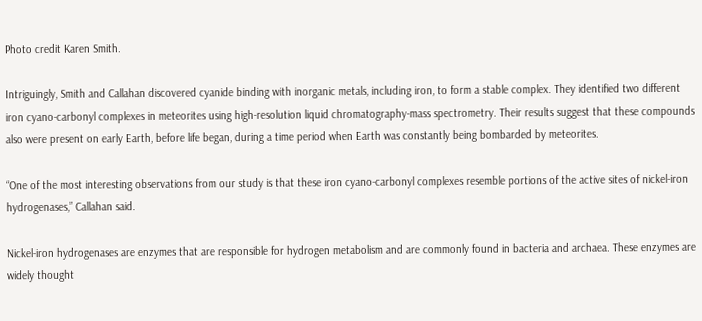Photo credit Karen Smith.

Intriguingly, Smith and Callahan discovered cyanide binding with inorganic metals, including iron, to form a stable complex. They identified two different iron cyano-carbonyl complexes in meteorites using high-resolution liquid chromatography-mass spectrometry. Their results suggest that these compounds also were present on early Earth, before life began, during a time period when Earth was constantly being bombarded by meteorites.

“One of the most interesting observations from our study is that these iron cyano-carbonyl complexes resemble portions of the active sites of nickel-iron hydrogenases,” Callahan said.

Nickel-iron hydrogenases are enzymes that are responsible for hydrogen metabolism and are commonly found in bacteria and archaea. These enzymes are widely thought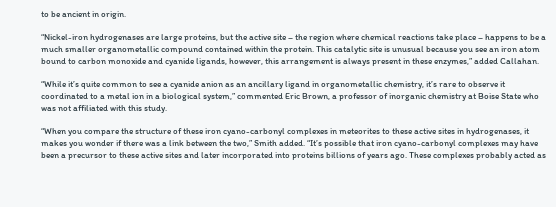to be ancient in origin.

“Nickel-iron hydrogenases are large proteins, but the active site – the region where chemical reactions take place – happens to be a much smaller organometallic compound contained within the protein. This catalytic site is unusual because you see an iron atom bound to carbon monoxide and cyanide ligands, however, this arrangement is always present in these enzymes,” added Callahan.

“While it’s quite common to see a cyanide anion as an ancillary ligand in organometallic chemistry, it’s rare to observe it coordinated to a metal ion in a biological system,” commented Eric Brown, a professor of inorganic chemistry at Boise State who was not affiliated with this study.

“When you compare the structure of these iron cyano-carbonyl complexes in meteorites to these active sites in hydrogenases, it makes you wonder if there was a link between the two,” Smith added. “It’s possible that iron cyano-carbonyl complexes may have been a precursor to these active sites and later incorporated into proteins billions of years ago. These complexes probably acted as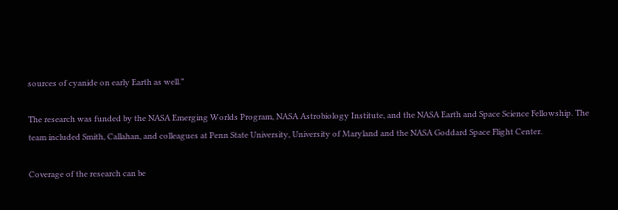sources of cyanide on early Earth as well.”

The research was funded by the NASA Emerging Worlds Program, NASA Astrobiology Institute, and the NASA Earth and Space Science Fellowship. The team included Smith, Callahan, and colleagues at Penn State University, University of Maryland and the NASA Goddard Space Flight Center.

Coverage of the research can be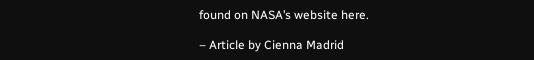found on NASA’s website here.

– Article by Cienna Madrid